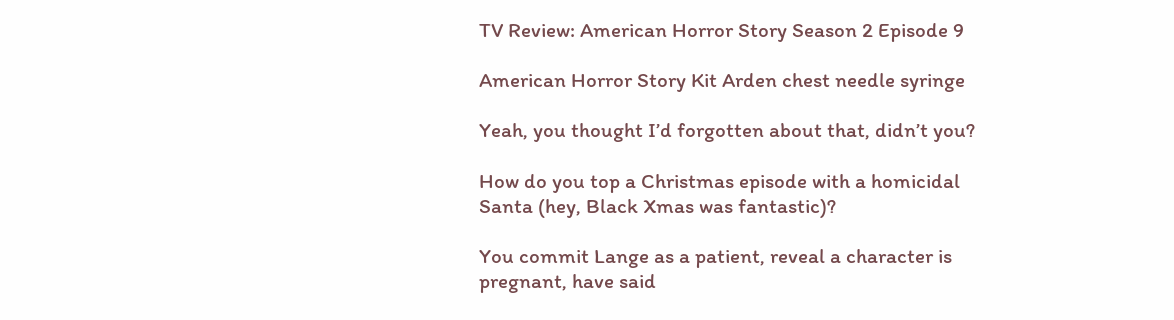TV Review: American Horror Story Season 2 Episode 9

American Horror Story Kit Arden chest needle syringe

Yeah, you thought I’d forgotten about that, didn’t you?

How do you top a Christmas episode with a homicidal Santa (hey, Black Xmas was fantastic)?

You commit Lange as a patient, reveal a character is pregnant, have said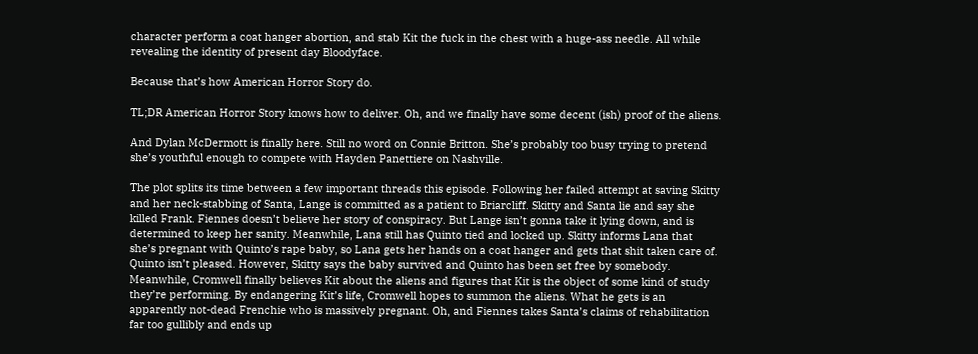character perform a coat hanger abortion, and stab Kit the fuck in the chest with a huge-ass needle. All while revealing the identity of present day Bloodyface.

Because that’s how American Horror Story do.

TL;DR American Horror Story knows how to deliver. Oh, and we finally have some decent (ish) proof of the aliens.

And Dylan McDermott is finally here. Still no word on Connie Britton. She’s probably too busy trying to pretend she’s youthful enough to compete with Hayden Panettiere on Nashville.

The plot splits its time between a few important threads this episode. Following her failed attempt at saving Skitty and her neck-stabbing of Santa, Lange is committed as a patient to Briarcliff. Skitty and Santa lie and say she killed Frank. Fiennes doesn’t believe her story of conspiracy. But Lange isn’t gonna take it lying down, and is determined to keep her sanity. Meanwhile, Lana still has Quinto tied and locked up. Skitty informs Lana that she’s pregnant with Quinto’s rape baby, so Lana gets her hands on a coat hanger and gets that shit taken care of. Quinto isn’t pleased. However, Skitty says the baby survived and Quinto has been set free by somebody. Meanwhile, Cromwell finally believes Kit about the aliens and figures that Kit is the object of some kind of study they’re performing. By endangering Kit’s life, Cromwell hopes to summon the aliens. What he gets is an apparently not-dead Frenchie who is massively pregnant. Oh, and Fiennes takes Santa’s claims of rehabilitation far too gullibly and ends up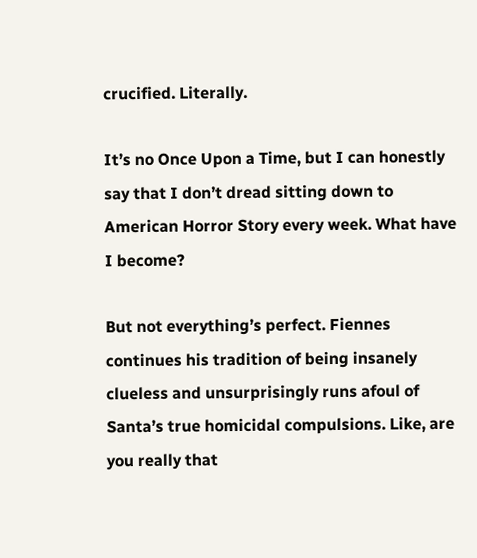crucified. Literally.

It’s no Once Upon a Time, but I can honestly say that I don’t dread sitting down to American Horror Story every week. What have I become?

But not everything’s perfect. Fiennes continues his tradition of being insanely clueless and unsurprisingly runs afoul of Santa’s true homicidal compulsions. Like, are you really that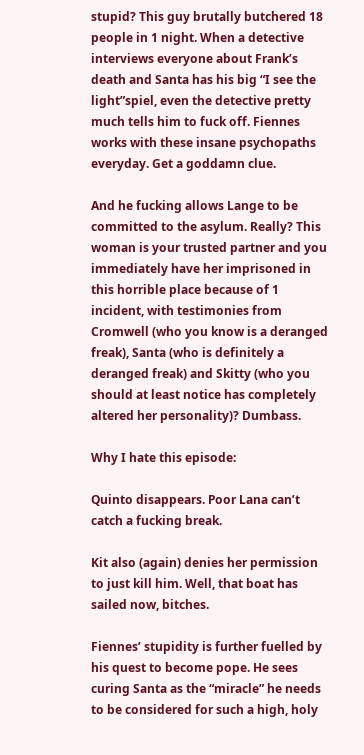stupid? This guy brutally butchered 18 people in 1 night. When a detective interviews everyone about Frank’s death and Santa has his big “I see the light”spiel, even the detective pretty much tells him to fuck off. Fiennes works with these insane psychopaths everyday. Get a goddamn clue.

And he fucking allows Lange to be committed to the asylum. Really? This woman is your trusted partner and you immediately have her imprisoned in this horrible place because of 1 incident, with testimonies from Cromwell (who you know is a deranged freak), Santa (who is definitely a deranged freak) and Skitty (who you should at least notice has completely altered her personality)? Dumbass.

Why I hate this episode:

Quinto disappears. Poor Lana can’t catch a fucking break.

Kit also (again) denies her permission to just kill him. Well, that boat has sailed now, bitches.

Fiennes’ stupidity is further fuelled by his quest to become pope. He sees curing Santa as the “miracle” he needs to be considered for such a high, holy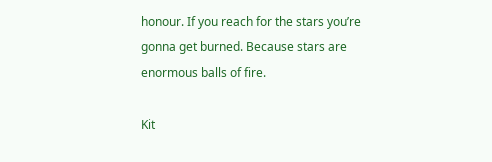honour. If you reach for the stars you’re gonna get burned. Because stars are enormous balls of fire.

Kit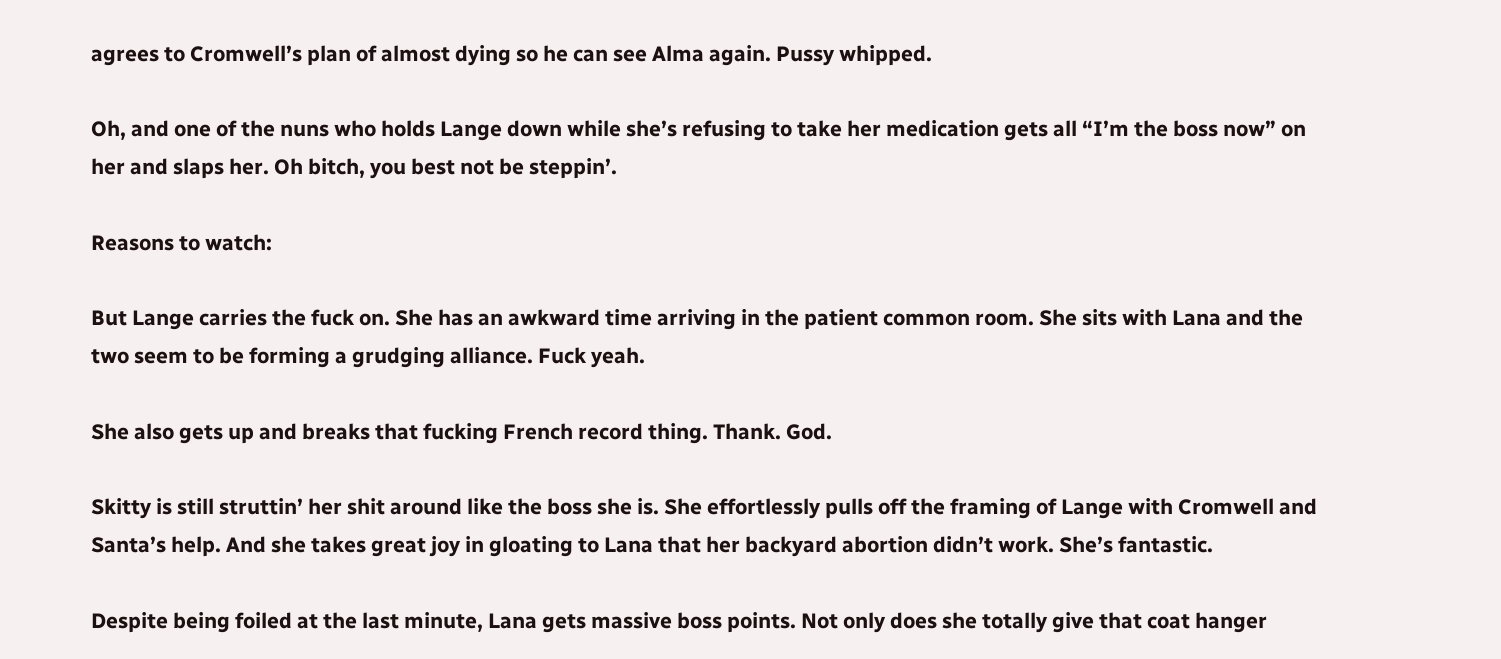agrees to Cromwell’s plan of almost dying so he can see Alma again. Pussy whipped.

Oh, and one of the nuns who holds Lange down while she’s refusing to take her medication gets all “I’m the boss now” on her and slaps her. Oh bitch, you best not be steppin’.

Reasons to watch:

But Lange carries the fuck on. She has an awkward time arriving in the patient common room. She sits with Lana and the two seem to be forming a grudging alliance. Fuck yeah.

She also gets up and breaks that fucking French record thing. Thank. God.

Skitty is still struttin’ her shit around like the boss she is. She effortlessly pulls off the framing of Lange with Cromwell and Santa’s help. And she takes great joy in gloating to Lana that her backyard abortion didn’t work. She’s fantastic.

Despite being foiled at the last minute, Lana gets massive boss points. Not only does she totally give that coat hanger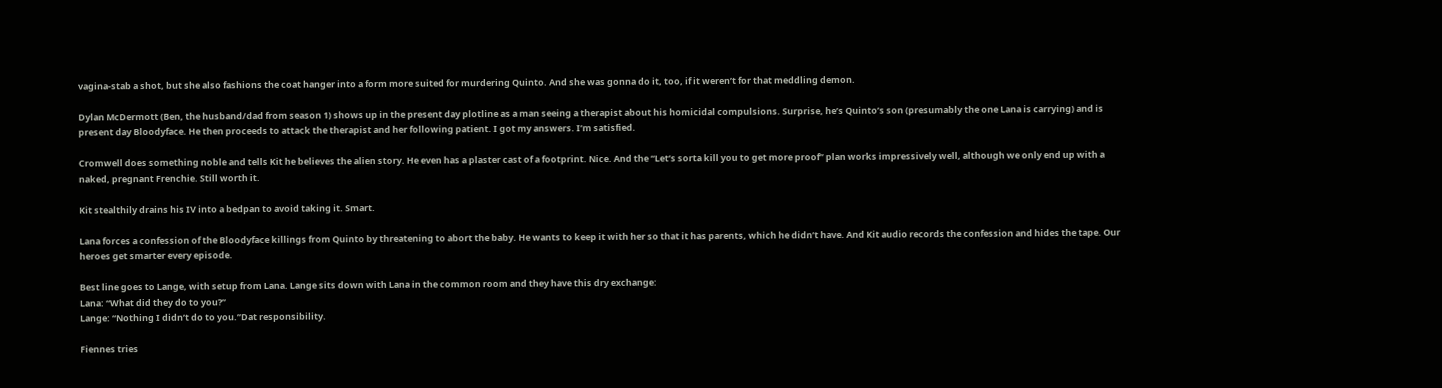vagina-stab a shot, but she also fashions the coat hanger into a form more suited for murdering Quinto. And she was gonna do it, too, if it weren’t for that meddling demon.

Dylan McDermott (Ben, the husband/dad from season 1) shows up in the present day plotline as a man seeing a therapist about his homicidal compulsions. Surprise, he’s Quinto’s son (presumably the one Lana is carrying) and is present day Bloodyface. He then proceeds to attack the therapist and her following patient. I got my answers. I’m satisfied.

Cromwell does something noble and tells Kit he believes the alien story. He even has a plaster cast of a footprint. Nice. And the “Let’s sorta kill you to get more proof” plan works impressively well, although we only end up with a naked, pregnant Frenchie. Still worth it.

Kit stealthily drains his IV into a bedpan to avoid taking it. Smart.

Lana forces a confession of the Bloodyface killings from Quinto by threatening to abort the baby. He wants to keep it with her so that it has parents, which he didn’t have. And Kit audio records the confession and hides the tape. Our heroes get smarter every episode.

Best line goes to Lange, with setup from Lana. Lange sits down with Lana in the common room and they have this dry exchange:
Lana: “What did they do to you?”
Lange: “Nothing I didn’t do to you.”Dat responsibility.

Fiennes tries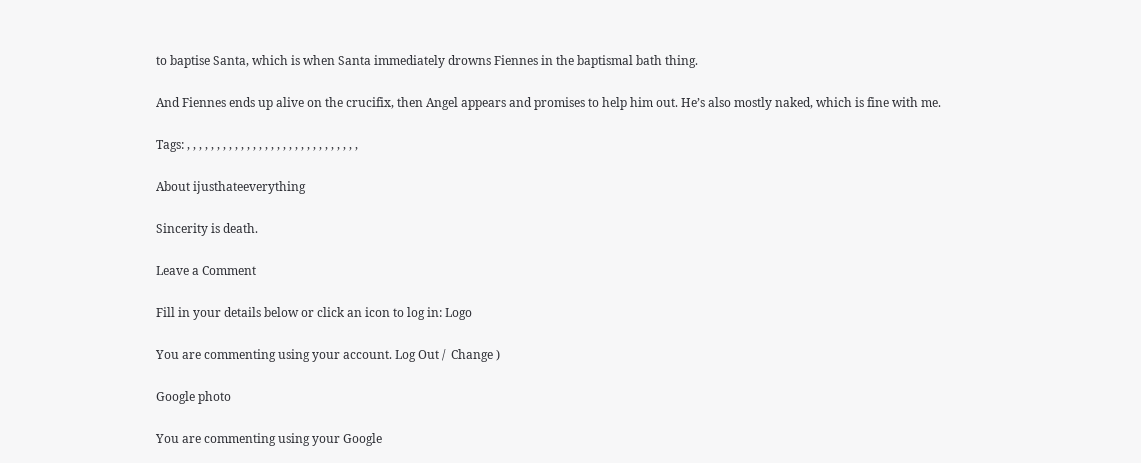to baptise Santa, which is when Santa immediately drowns Fiennes in the baptismal bath thing.

And Fiennes ends up alive on the crucifix, then Angel appears and promises to help him out. He’s also mostly naked, which is fine with me.

Tags: , , , , , , , , , , , , , , , , , , , , , , , , , , , , ,

About ijusthateeverything

Sincerity is death.

Leave a Comment

Fill in your details below or click an icon to log in: Logo

You are commenting using your account. Log Out /  Change )

Google photo

You are commenting using your Google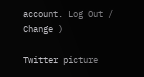account. Log Out /  Change )

Twitter picture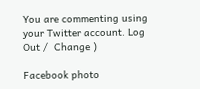You are commenting using your Twitter account. Log Out /  Change )

Facebook photo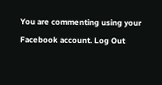You are commenting using your Facebook account. Log Out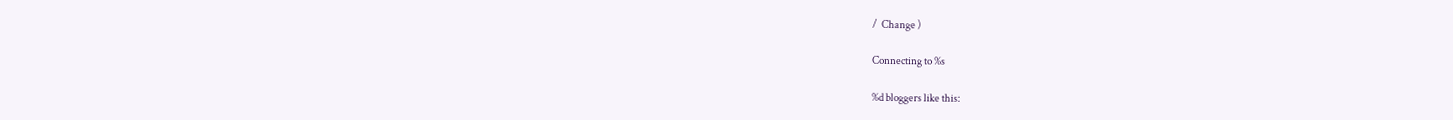/  Change )

Connecting to %s

%d bloggers like this: